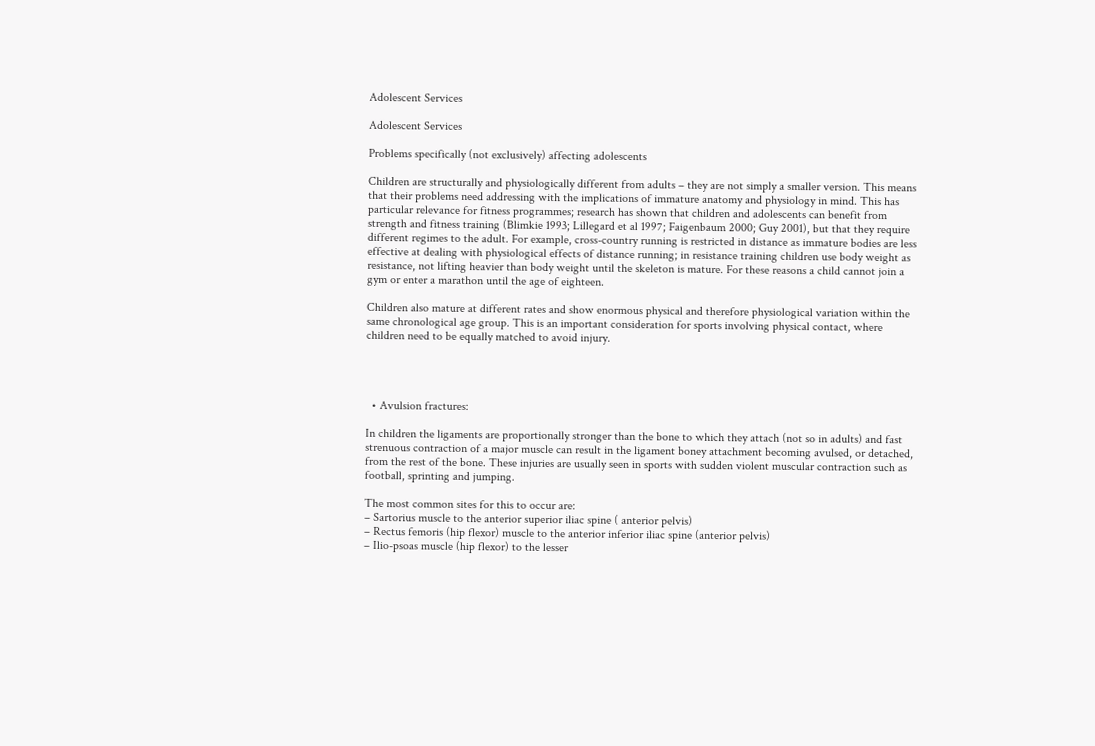Adolescent Services

Adolescent Services

Problems specifically (not exclusively) affecting adolescents

Children are structurally and physiologically different from adults – they are not simply a smaller version. This means that their problems need addressing with the implications of immature anatomy and physiology in mind. This has particular relevance for fitness programmes; research has shown that children and adolescents can benefit from strength and fitness training (Blimkie 1993; Lillegard et al 1997; Faigenbaum 2000; Guy 2001), but that they require different regimes to the adult. For example, cross-country running is restricted in distance as immature bodies are less effective at dealing with physiological effects of distance running; in resistance training children use body weight as resistance, not lifting heavier than body weight until the skeleton is mature. For these reasons a child cannot join a gym or enter a marathon until the age of eighteen.

Children also mature at different rates and show enormous physical and therefore physiological variation within the same chronological age group. This is an important consideration for sports involving physical contact, where children need to be equally matched to avoid injury.




  • Avulsion fractures:

In children the ligaments are proportionally stronger than the bone to which they attach (not so in adults) and fast strenuous contraction of a major muscle can result in the ligament boney attachment becoming avulsed, or detached, from the rest of the bone. These injuries are usually seen in sports with sudden violent muscular contraction such as football, sprinting and jumping.

The most common sites for this to occur are:
– Sartorius muscle to the anterior superior iliac spine ( anterior pelvis)
– Rectus femoris (hip flexor) muscle to the anterior inferior iliac spine (anterior pelvis)
– Ilio-psoas muscle (hip flexor) to the lesser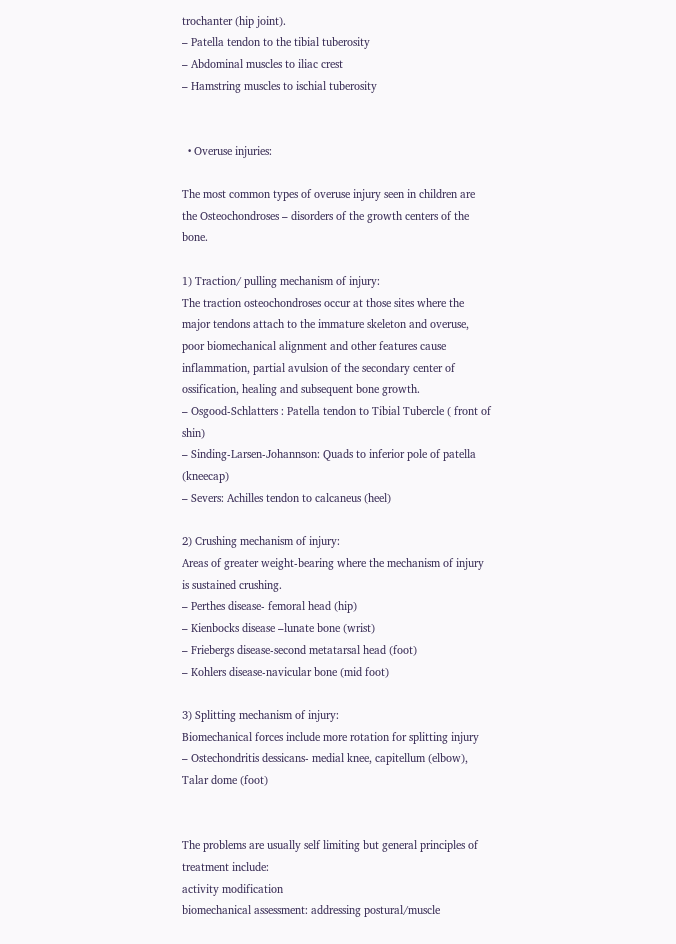trochanter (hip joint).
– Patella tendon to the tibial tuberosity
– Abdominal muscles to iliac crest
– Hamstring muscles to ischial tuberosity


  • Overuse injuries:

The most common types of overuse injury seen in children are the Osteochondroses – disorders of the growth centers of the bone.

1) Traction/ pulling mechanism of injury:
The traction osteochondroses occur at those sites where the major tendons attach to the immature skeleton and overuse, poor biomechanical alignment and other features cause inflammation, partial avulsion of the secondary center of ossification, healing and subsequent bone growth.
– Osgood-Schlatters : Patella tendon to Tibial Tubercle ( front of shin)
– Sinding-Larsen-Johannson: Quads to inferior pole of patella (kneecap)
– Severs: Achilles tendon to calcaneus (heel)

2) Crushing mechanism of injury:
Areas of greater weight-bearing where the mechanism of injury is sustained crushing.
– Perthes disease- femoral head (hip)
– Kienbocks disease –lunate bone (wrist)
– Friebergs disease-second metatarsal head (foot)
– Kohlers disease-navicular bone (mid foot)

3) Splitting mechanism of injury:
Biomechanical forces include more rotation for splitting injury
– Ostechondritis dessicans- medial knee, capitellum (elbow), Talar dome (foot)


The problems are usually self limiting but general principles of treatment include:
activity modification
biomechanical assessment: addressing postural/muscle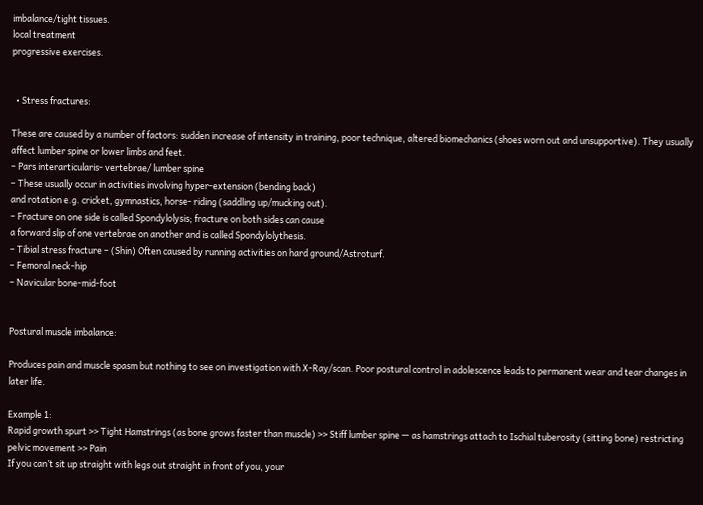imbalance/tight tissues.
local treatment
progressive exercises.


  • Stress fractures:

These are caused by a number of factors: sudden increase of intensity in training, poor technique, altered biomechanics (shoes worn out and unsupportive). They usually affect lumber spine or lower limbs and feet.
– Pars interarticularis- vertebrae/ lumber spine
– These usually occur in activities involving hyper-extension (bending back)
and rotation e.g. cricket, gymnastics, horse- riding (saddling up/mucking out).
– Fracture on one side is called Spondylolysis; fracture on both sides can cause
a forward slip of one vertebrae on another and is called Spondylolythesis.
– Tibial stress fracture – (Shin) Often caused by running activities on hard ground/Astroturf.
– Femoral neck-hip
– Navicular bone-mid-foot


Postural muscle imbalance:

Produces pain and muscle spasm but nothing to see on investigation with X-Ray/scan. Poor postural control in adolescence leads to permanent wear and tear changes in later life.

Example 1:
Rapid growth spurt >> Tight Hamstrings (as bone grows faster than muscle) >> Stiff lumber spine — as hamstrings attach to Ischial tuberosity (sitting bone) restricting pelvic movement >> Pain
If you can’t sit up straight with legs out straight in front of you, your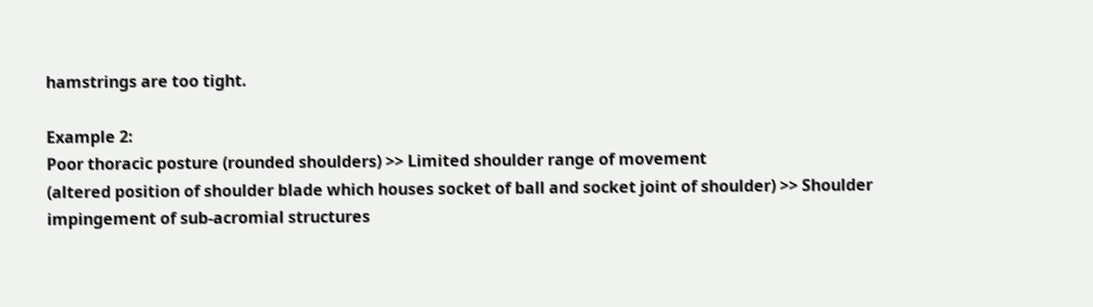hamstrings are too tight.

Example 2:
Poor thoracic posture (rounded shoulders) >> Limited shoulder range of movement
(altered position of shoulder blade which houses socket of ball and socket joint of shoulder) >> Shoulder impingement of sub-acromial structures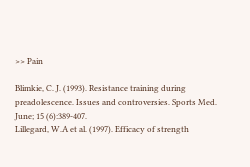>> Pain

Blimkie, C. J. (1993). Resistance training during preadolescence. Issues and controversies. Sports Med. June; 15 (6):389-407.
Lillegard, W.A et al. (1997). Efficacy of strength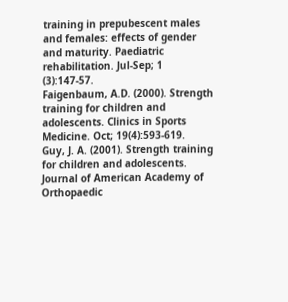training in prepubescent males and females: effects of gender and maturity. Paediatric rehabilitation. Jul-Sep; 1 (3):147-57.
Faigenbaum, A.D. (2000). Strength training for children and adolescents. Clinics in Sports Medicine. Oct; 19(4):593-619.
Guy, J. A. (2001). Strength training for children and adolescents. Journal of American Academy of Orthopaedic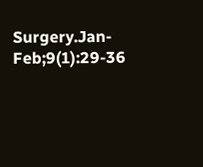Surgery.Jan-Feb;9(1):29-36